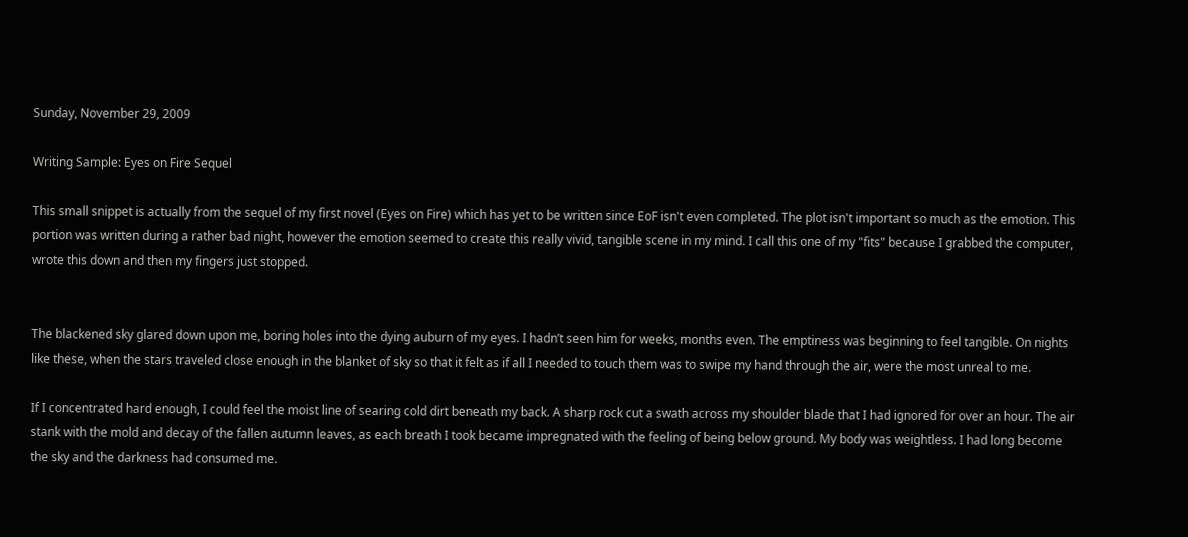Sunday, November 29, 2009

Writing Sample: Eyes on Fire Sequel

This small snippet is actually from the sequel of my first novel (Eyes on Fire) which has yet to be written since EoF isn't even completed. The plot isn't important so much as the emotion. This portion was written during a rather bad night, however the emotion seemed to create this really vivid, tangible scene in my mind. I call this one of my "fits" because I grabbed the computer, wrote this down and then my fingers just stopped.


The blackened sky glared down upon me, boring holes into the dying auburn of my eyes. I hadn’t seen him for weeks, months even. The emptiness was beginning to feel tangible. On nights like these, when the stars traveled close enough in the blanket of sky so that it felt as if all I needed to touch them was to swipe my hand through the air, were the most unreal to me.

If I concentrated hard enough, I could feel the moist line of searing cold dirt beneath my back. A sharp rock cut a swath across my shoulder blade that I had ignored for over an hour. The air stank with the mold and decay of the fallen autumn leaves, as each breath I took became impregnated with the feeling of being below ground. My body was weightless. I had long become the sky and the darkness had consumed me.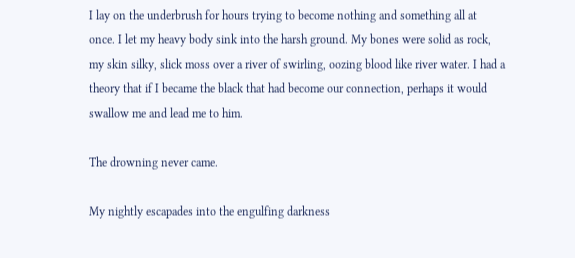I lay on the underbrush for hours trying to become nothing and something all at once. I let my heavy body sink into the harsh ground. My bones were solid as rock, my skin silky, slick moss over a river of swirling, oozing blood like river water. I had a theory that if I became the black that had become our connection, perhaps it would swallow me and lead me to him.

The drowning never came.

My nightly escapades into the engulfing darkness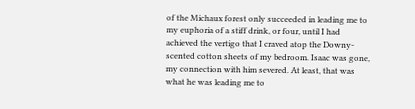of the Michaux forest only succeeded in leading me to my euphoria of a stiff drink, or four, until I had achieved the vertigo that I craved atop the Downy-scented cotton sheets of my bedroom. Isaac was gone, my connection with him severed. At least, that was what he was leading me to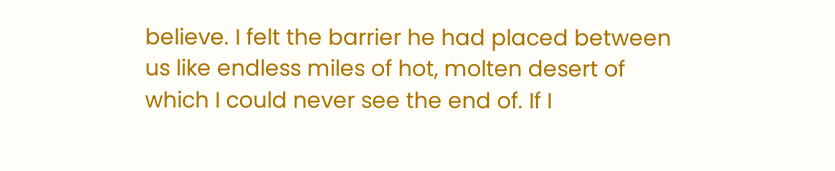believe. I felt the barrier he had placed between us like endless miles of hot, molten desert of which I could never see the end of. If I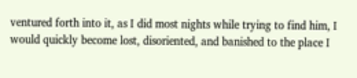ventured forth into it, as I did most nights while trying to find him, I would quickly become lost, disoriented, and banished to the place I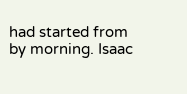had started from by morning. Isaac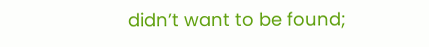didn’t want to be found;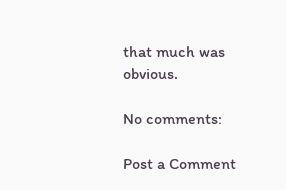that much was obvious.

No comments:

Post a Comment